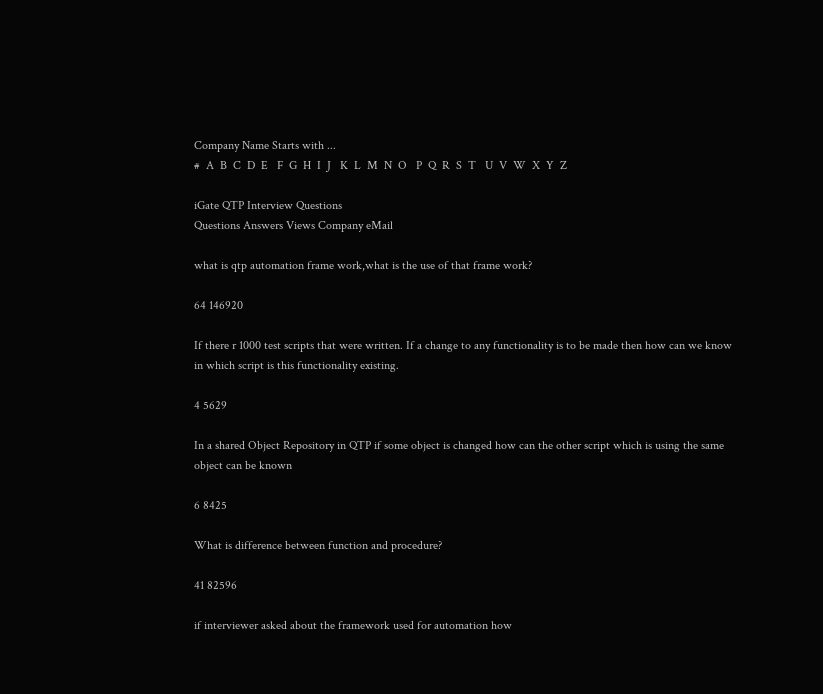Company Name Starts with ...
#  A  B  C  D  E   F  G  H  I  J   K  L  M  N  O   P  Q  R  S  T   U  V  W  X  Y  Z

iGate QTP Interview Questions
Questions Answers Views Company eMail

what is qtp automation frame work,what is the use of that frame work?

64 146920

If there r 1000 test scripts that were written. If a change to any functionality is to be made then how can we know in which script is this functionality existing.

4 5629

In a shared Object Repository in QTP if some object is changed how can the other script which is using the same object can be known

6 8425

What is difference between function and procedure?

41 82596

if interviewer asked about the framework used for automation how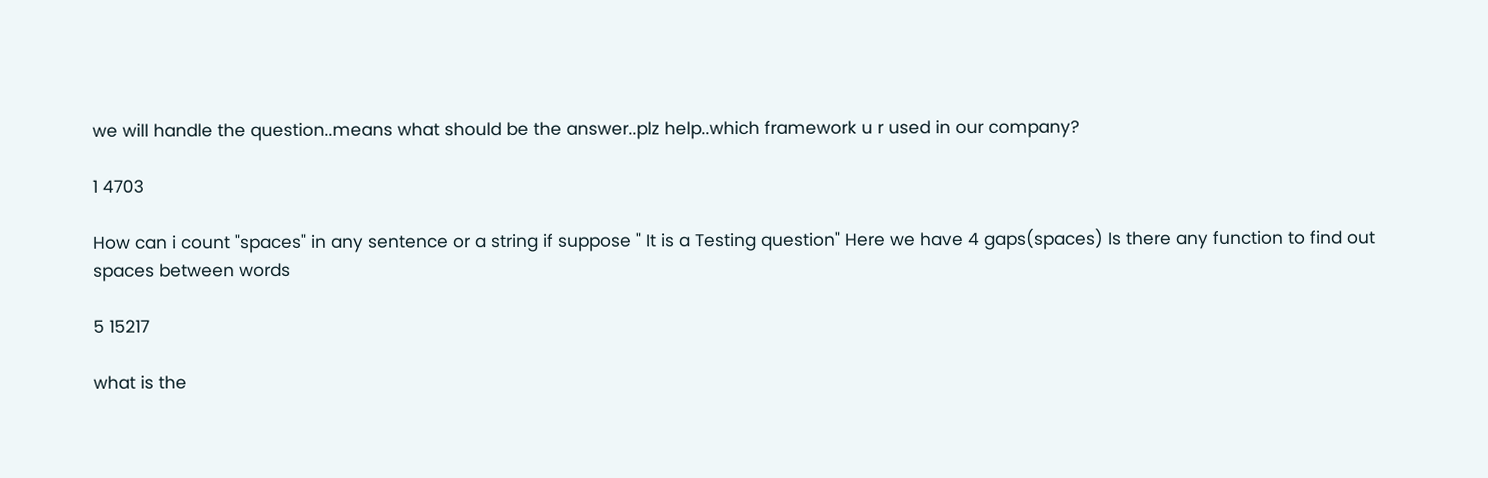we will handle the question..means what should be the answer..plz help..which framework u r used in our company?

1 4703

How can i count "spaces" in any sentence or a string if suppose " It is a Testing question" Here we have 4 gaps(spaces) Is there any function to find out spaces between words

5 15217

what is the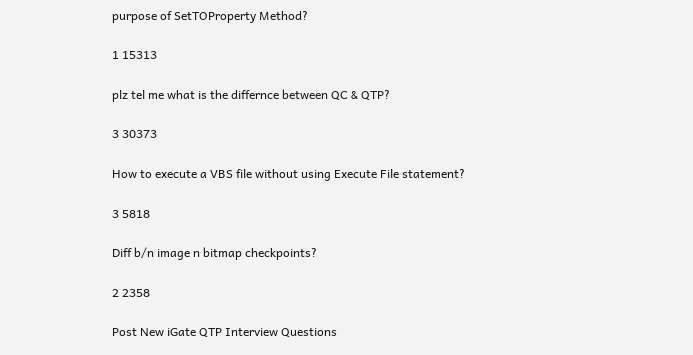purpose of SetTOProperty Method?

1 15313

plz tel me what is the differnce between QC & QTP?

3 30373

How to execute a VBS file without using Execute File statement?

3 5818

Diff b/n image n bitmap checkpoints?

2 2358

Post New iGate QTP Interview Questions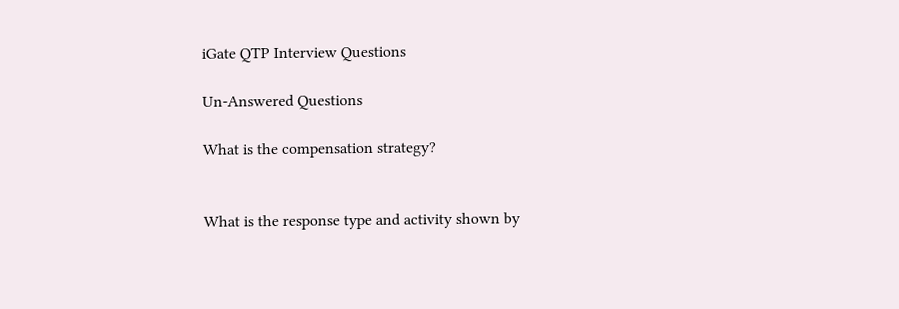iGate QTP Interview Questions

Un-Answered Questions

What is the compensation strategy?


What is the response type and activity shown by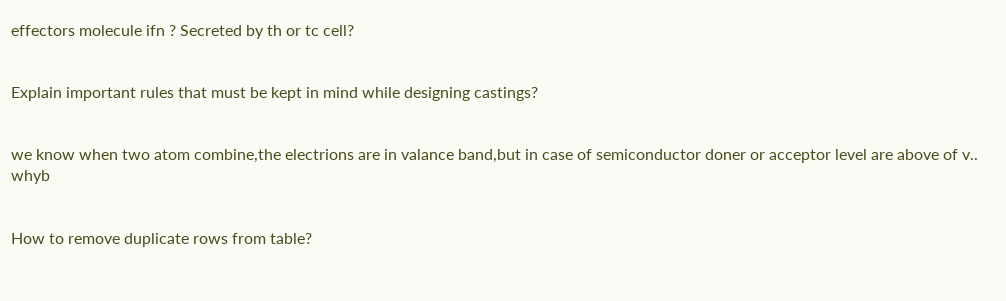effectors molecule ifn ? Secreted by th or tc cell?


Explain important rules that must be kept in mind while designing castings?


we know when two atom combine,the electrions are in valance band,but in case of semiconductor doner or acceptor level are above of v.. whyb


How to remove duplicate rows from table?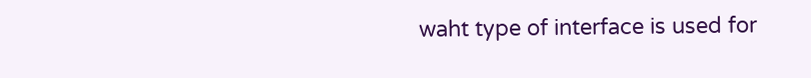waht type of interface is used for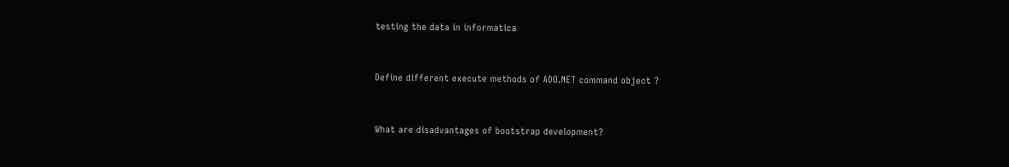testing the data in informatica


Define different execute methods of ADO.NET command object ?


What are disadvantages of bootstrap development?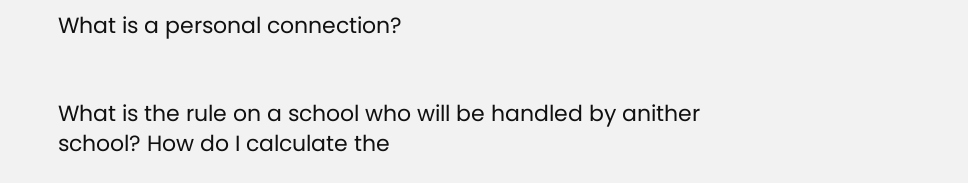What is a personal connection?


What is the rule on a school who will be handled by anither school? How do I calculate the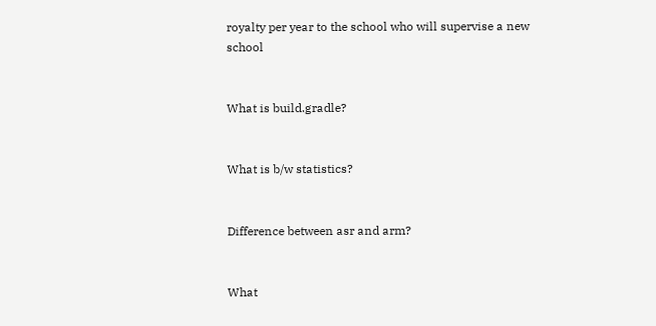royalty per year to the school who will supervise a new school


What is build.gradle?


What is b/w statistics?


Difference between asr and arm?


What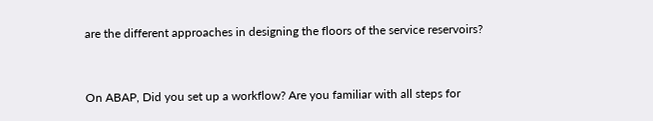are the different approaches in designing the floors of the service reservoirs?


On ABAP, Did you set up a workflow? Are you familiar with all steps for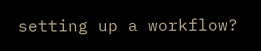setting up a workflow?